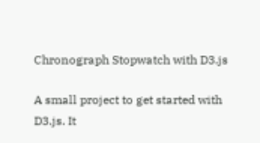Chronograph Stopwatch with D3.js

A small project to get started with D3.js. It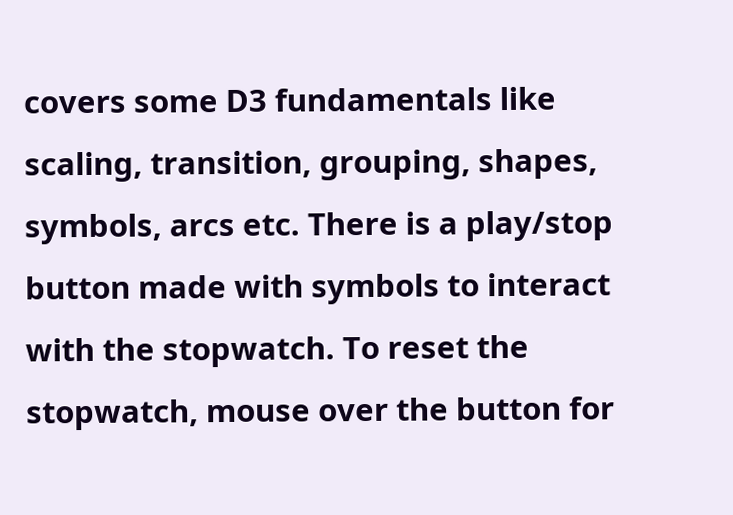covers some D3 fundamentals like scaling, transition, grouping, shapes, symbols, arcs etc. There is a play/stop button made with symbols to interact with the stopwatch. To reset the stopwatch, mouse over the button for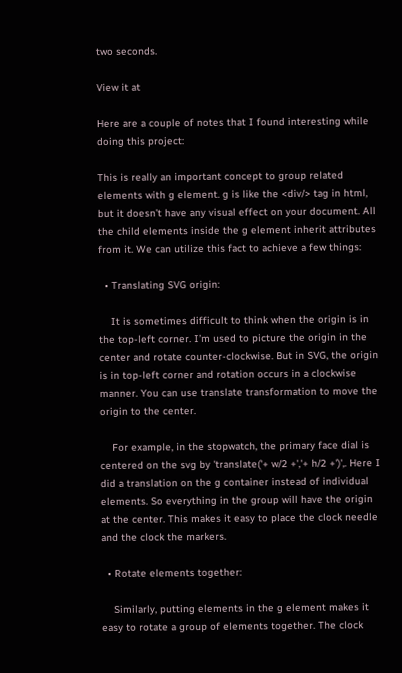two seconds.

View it at

Here are a couple of notes that I found interesting while doing this project:

This is really an important concept to group related elements with g element. g is like the <div/> tag in html, but it doesn’t have any visual effect on your document. All the child elements inside the g element inherit attributes from it. We can utilize this fact to achieve a few things:

  • Translating SVG origin:

    It is sometimes difficult to think when the origin is in the top-left corner. I’m used to picture the origin in the center and rotate counter-clockwise. But in SVG, the origin is in top-left corner and rotation occurs in a clockwise manner. You can use translate transformation to move the origin to the center.

    For example, in the stopwatch, the primary face dial is centered on the svg by 'translate('+ w/2 +','+ h/2 +')',. Here I did a translation on the g container instead of individual elements. So everything in the group will have the origin at the center. This makes it easy to place the clock needle and the clock the markers.

  • Rotate elements together:

    Similarly, putting elements in the g element makes it easy to rotate a group of elements together. The clock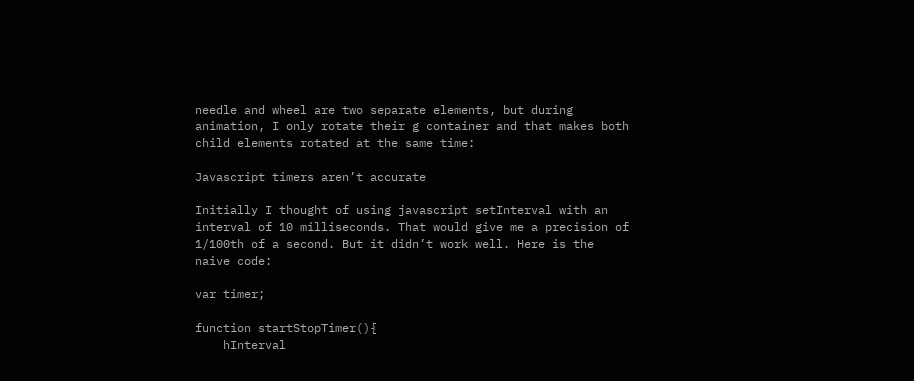needle and wheel are two separate elements, but during animation, I only rotate their g container and that makes both child elements rotated at the same time:

Javascript timers aren’t accurate

Initially I thought of using javascript setInterval with an interval of 10 milliseconds. That would give me a precision of 1/100th of a second. But it didn’t work well. Here is the naive code:

var timer;

function startStopTimer(){
    hInterval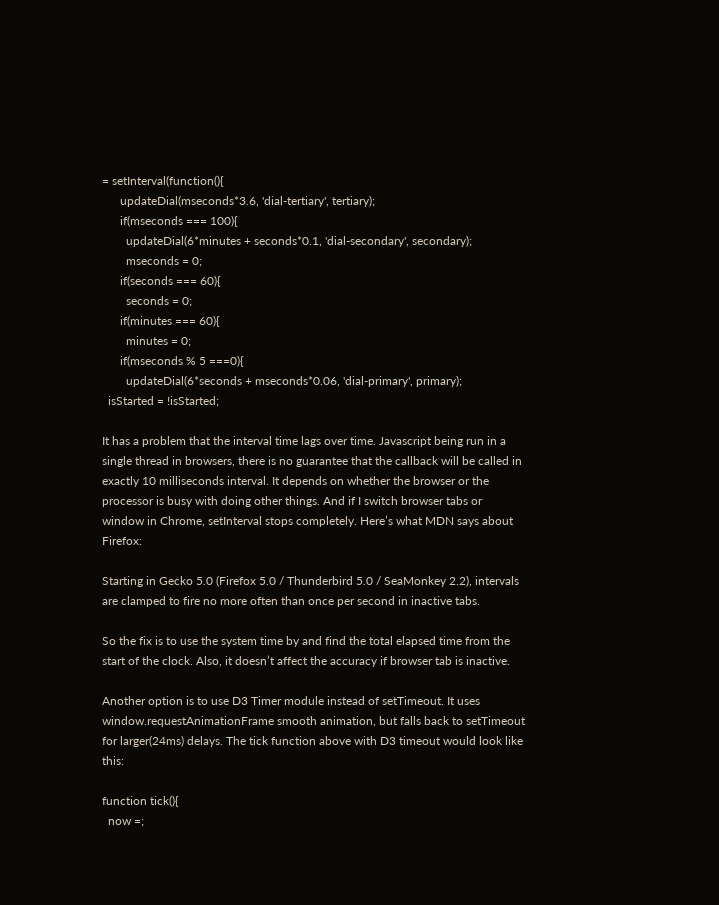= setInterval(function(){
      updateDial(mseconds*3.6, 'dial-tertiary', tertiary);
      if(mseconds === 100){
        updateDial(6*minutes + seconds*0.1, 'dial-secondary', secondary);
        mseconds = 0;
      if(seconds === 60){
        seconds = 0;
      if(minutes === 60){
        minutes = 0;
      if(mseconds % 5 ===0){
        updateDial(6*seconds + mseconds*0.06, 'dial-primary', primary);
  isStarted = !isStarted;

It has a problem that the interval time lags over time. Javascript being run in a single thread in browsers, there is no guarantee that the callback will be called in exactly 10 milliseconds interval. It depends on whether the browser or the processor is busy with doing other things. And if I switch browser tabs or window in Chrome, setInterval stops completely. Here’s what MDN says about Firefox:

Starting in Gecko 5.0 (Firefox 5.0 / Thunderbird 5.0 / SeaMonkey 2.2), intervals are clamped to fire no more often than once per second in inactive tabs.

So the fix is to use the system time by and find the total elapsed time from the start of the clock. Also, it doesn’t affect the accuracy if browser tab is inactive.

Another option is to use D3 Timer module instead of setTimeout. It uses window.requestAnimationFrame smooth animation, but falls back to setTimeout for larger(24ms) delays. The tick function above with D3 timeout would look like this:

function tick(){
  now =;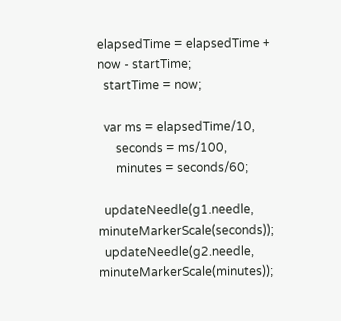elapsedTime = elapsedTime + now - startTime;
  startTime = now;

  var ms = elapsedTime/10,
      seconds = ms/100,
      minutes = seconds/60;

  updateNeedle(g1.needle, minuteMarkerScale(seconds));
  updateNeedle(g2.needle, minuteMarkerScale(minutes));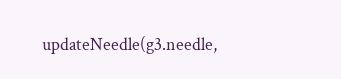updateNeedle(g3.needle,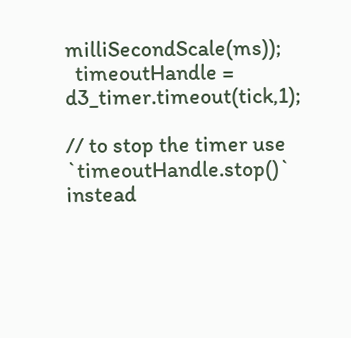milliSecondScale(ms));
  timeoutHandle = d3_timer.timeout(tick,1);

// to stop the timer use `timeoutHandle.stop()` instead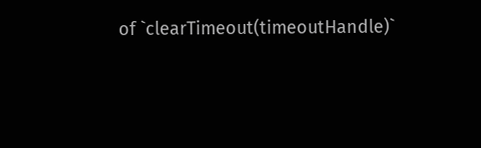of `clearTimeout(timeoutHandle)`